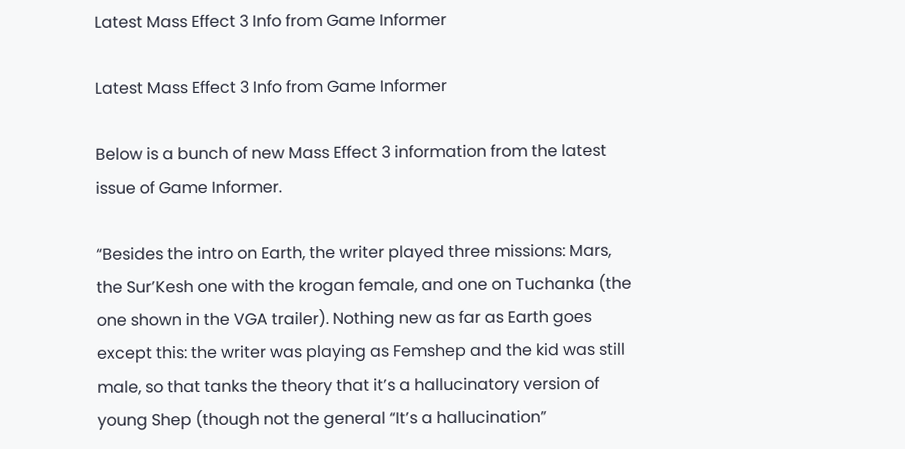Latest Mass Effect 3 Info from Game Informer

Latest Mass Effect 3 Info from Game Informer

Below is a bunch of new Mass Effect 3 information from the latest issue of Game Informer.

“Besides the intro on Earth, the writer played three missions: Mars, the Sur’Kesh one with the krogan female, and one on Tuchanka (the one shown in the VGA trailer). Nothing new as far as Earth goes except this: the writer was playing as Femshep and the kid was still male, so that tanks the theory that it’s a hallucinatory version of young Shep (though not the general “It’s a hallucination”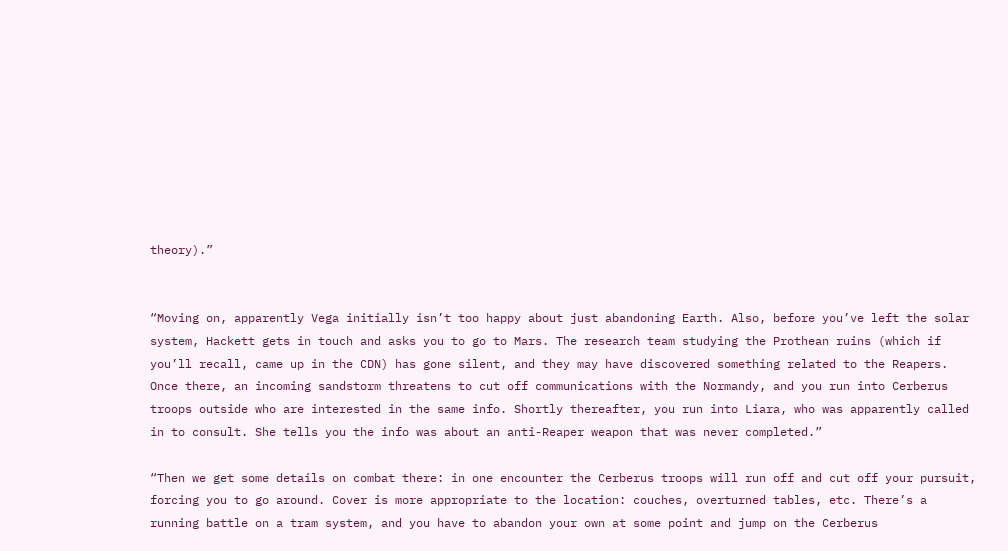theory).”


“Moving on, apparently Vega initially isn’t too happy about just abandoning Earth. Also, before you’ve left the solar system, Hackett gets in touch and asks you to go to Mars. The research team studying the Prothean ruins (which if you’ll recall, came up in the CDN) has gone silent, and they may have discovered something related to the Reapers. Once there, an incoming sandstorm threatens to cut off communications with the Normandy, and you run into Cerberus troops outside who are interested in the same info. Shortly thereafter, you run into Liara, who was apparently called in to consult. She tells you the info was about an anti-Reaper weapon that was never completed.”

“Then we get some details on combat there: in one encounter the Cerberus troops will run off and cut off your pursuit, forcing you to go around. Cover is more appropriate to the location: couches, overturned tables, etc. There’s a running battle on a tram system, and you have to abandon your own at some point and jump on the Cerberus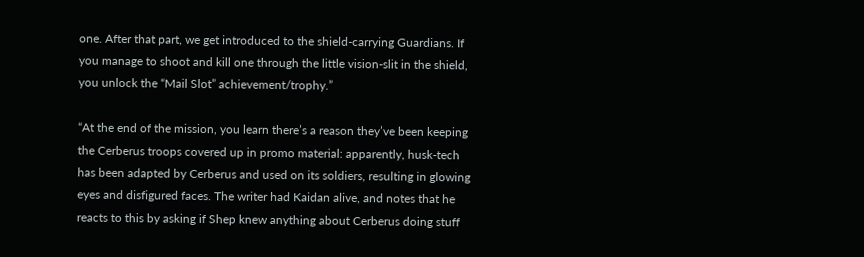one. After that part, we get introduced to the shield-carrying Guardians. If you manage to shoot and kill one through the little vision-slit in the shield, you unlock the “Mail Slot” achievement/trophy.”

“At the end of the mission, you learn there’s a reason they’ve been keeping the Cerberus troops covered up in promo material: apparently, husk-tech has been adapted by Cerberus and used on its soldiers, resulting in glowing eyes and disfigured faces. The writer had Kaidan alive, and notes that he reacts to this by asking if Shep knew anything about Cerberus doing stuff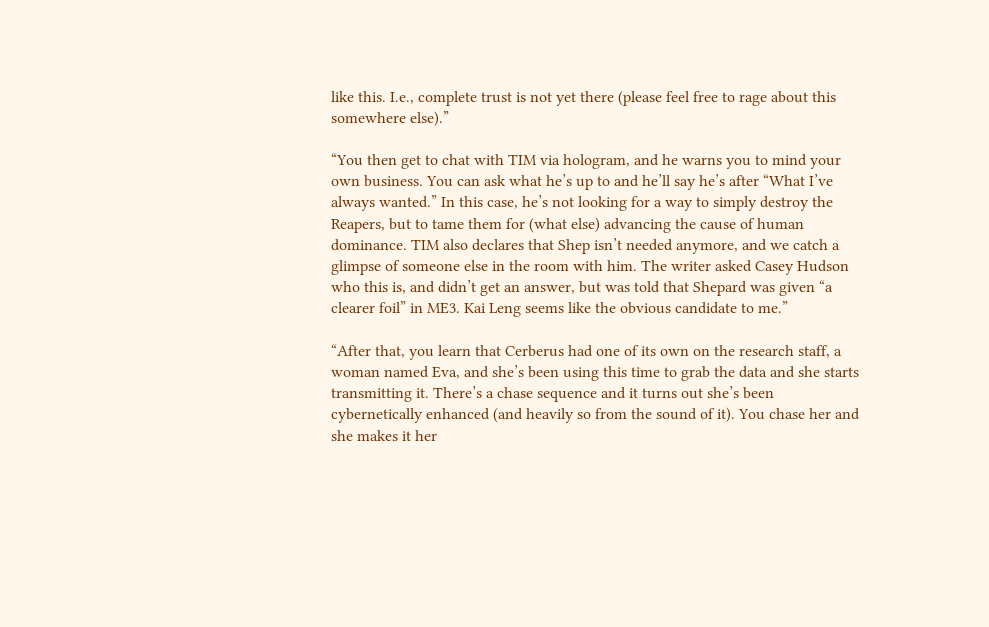like this. I.e., complete trust is not yet there (please feel free to rage about this somewhere else).”

“You then get to chat with TIM via hologram, and he warns you to mind your own business. You can ask what he’s up to and he’ll say he’s after “What I’ve always wanted.” In this case, he’s not looking for a way to simply destroy the Reapers, but to tame them for (what else) advancing the cause of human dominance. TIM also declares that Shep isn’t needed anymore, and we catch a glimpse of someone else in the room with him. The writer asked Casey Hudson who this is, and didn’t get an answer, but was told that Shepard was given “a clearer foil” in ME3. Kai Leng seems like the obvious candidate to me.”

“After that, you learn that Cerberus had one of its own on the research staff, a woman named Eva, and she’s been using this time to grab the data and she starts transmitting it. There’s a chase sequence and it turns out she’s been cybernetically enhanced (and heavily so from the sound of it). You chase her and she makes it her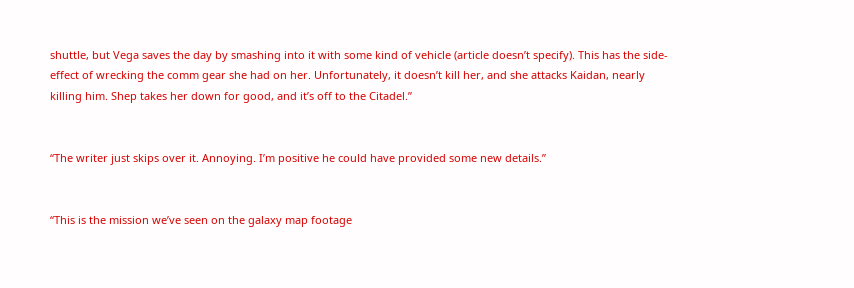shuttle, but Vega saves the day by smashing into it with some kind of vehicle (article doesn’t specify). This has the side-effect of wrecking the comm gear she had on her. Unfortunately, it doesn’t kill her, and she attacks Kaidan, nearly killing him. Shep takes her down for good, and it’s off to the Citadel.”


“The writer just skips over it. Annoying. I’m positive he could have provided some new details.”


“This is the mission we’ve seen on the galaxy map footage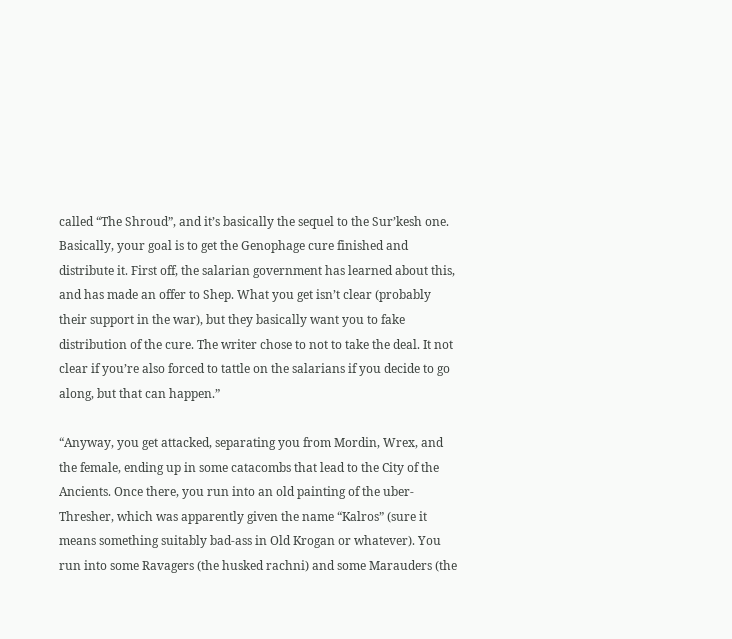called “The Shroud”, and it’s basically the sequel to the Sur’kesh one. Basically, your goal is to get the Genophage cure finished and distribute it. First off, the salarian government has learned about this, and has made an offer to Shep. What you get isn’t clear (probably their support in the war), but they basically want you to fake distribution of the cure. The writer chose to not to take the deal. It not clear if you’re also forced to tattle on the salarians if you decide to go along, but that can happen.”

“Anyway, you get attacked, separating you from Mordin, Wrex, and the female, ending up in some catacombs that lead to the City of the Ancients. Once there, you run into an old painting of the uber-Thresher, which was apparently given the name “Kalros” (sure it means something suitably bad-ass in Old Krogan or whatever). You run into some Ravagers (the husked rachni) and some Marauders (the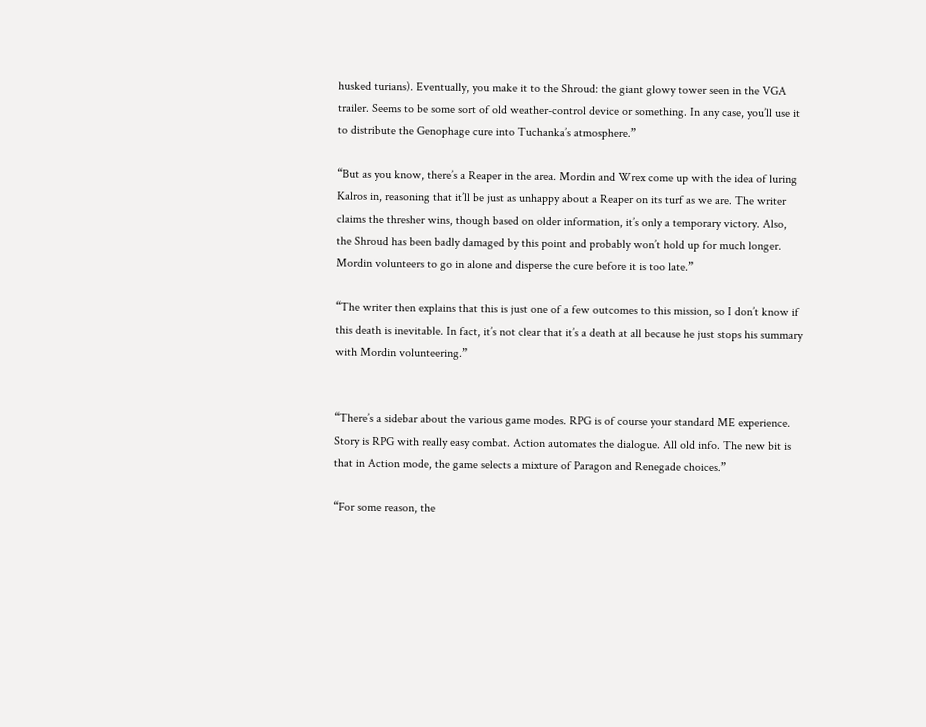husked turians). Eventually, you make it to the Shroud: the giant glowy tower seen in the VGA trailer. Seems to be some sort of old weather-control device or something. In any case, you’ll use it to distribute the Genophage cure into Tuchanka’s atmosphere.”

“But as you know, there’s a Reaper in the area. Mordin and Wrex come up with the idea of luring Kalros in, reasoning that it’ll be just as unhappy about a Reaper on its turf as we are. The writer claims the thresher wins, though based on older information, it’s only a temporary victory. Also, the Shroud has been badly damaged by this point and probably won’t hold up for much longer. Mordin volunteers to go in alone and disperse the cure before it is too late.”

“The writer then explains that this is just one of a few outcomes to this mission, so I don’t know if this death is inevitable. In fact, it’s not clear that it’s a death at all because he just stops his summary with Mordin volunteering.”


“There’s a sidebar about the various game modes. RPG is of course your standard ME experience. Story is RPG with really easy combat. Action automates the dialogue. All old info. The new bit is that in Action mode, the game selects a mixture of Paragon and Renegade choices.”

“For some reason, the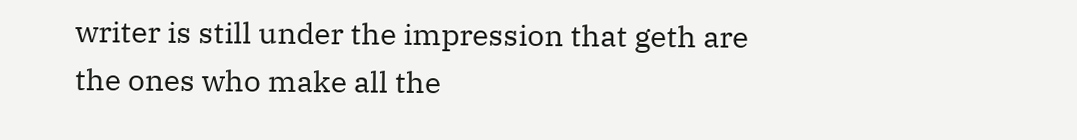writer is still under the impression that geth are the ones who make all the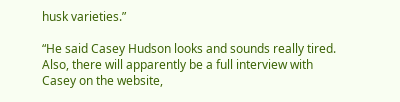husk varieties.”

“He said Casey Hudson looks and sounds really tired. Also, there will apparently be a full interview with Casey on the website,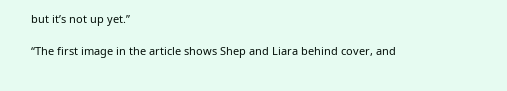but it’s not up yet.”

“The first image in the article shows Shep and Liara behind cover, and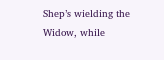Shep’s wielding the Widow, while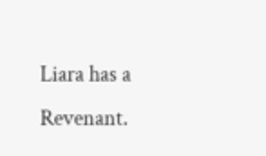Liara has a Revenant.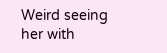Weird seeing her with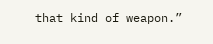that kind of weapon.”